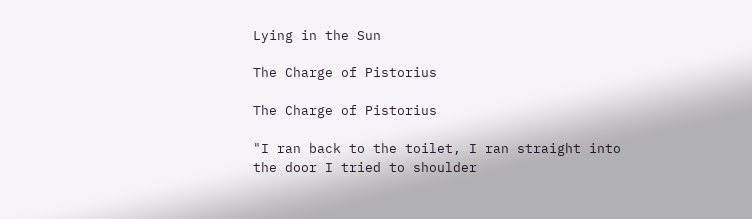Lying in the Sun

The Charge of Pistorius

The Charge of Pistorius

"I ran back to the toilet, I ran straight into the door I tried to shoulder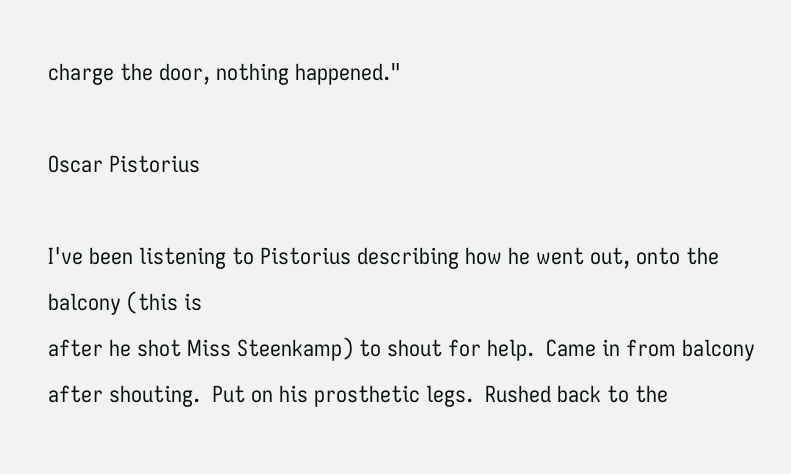charge the door, nothing happened."

Oscar Pistorius

I've been listening to Pistorius describing how he went out, onto the balcony (this is
after he shot Miss Steenkamp) to shout for help.  Came in from balcony after shouting.  Put on his prosthetic legs.  Rushed back to the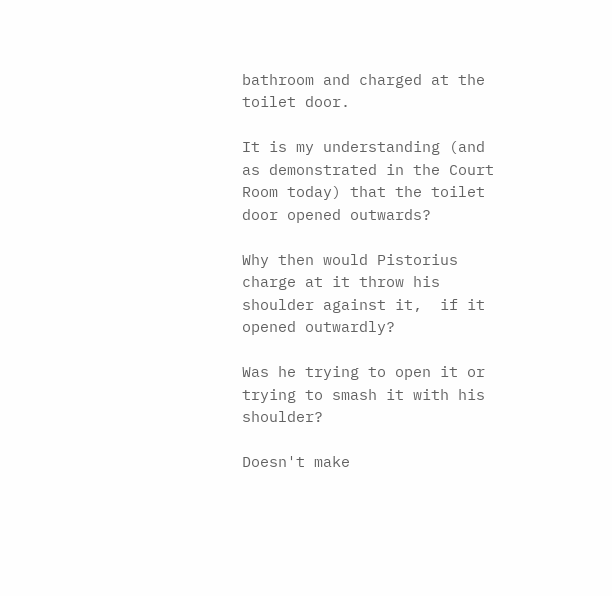bathroom and charged at the toilet door.

It is my understanding (and as demonstrated in the Court Room today) that the toilet door opened outwards?

Why then would Pistorius charge at it throw his shoulder against it,  if it opened outwardly?

Was he trying to open it or trying to smash it with his shoulder?

Doesn't make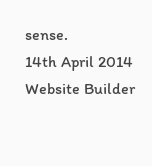sense.
14th April 2014
Website Builder